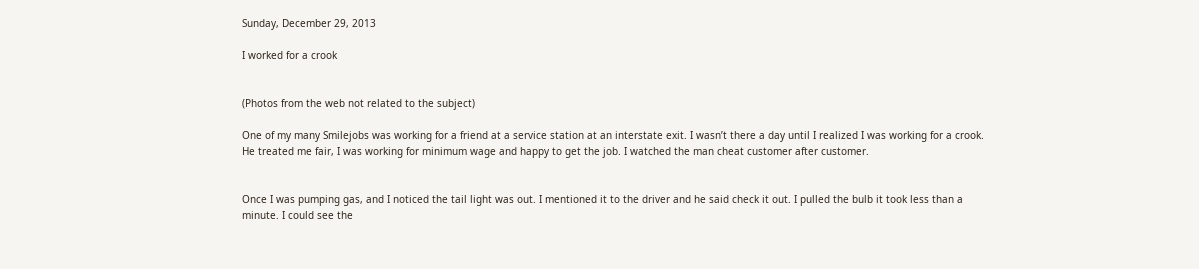Sunday, December 29, 2013

I worked for a crook


(Photos from the web not related to the subject)

One of my many Smilejobs was working for a friend at a service station at an interstate exit. I wasn’t there a day until I realized I was working for a crook. He treated me fair, I was working for minimum wage and happy to get the job. I watched the man cheat customer after customer.


Once I was pumping gas, and I noticed the tail light was out. I mentioned it to the driver and he said check it out. I pulled the bulb it took less than a minute. I could see the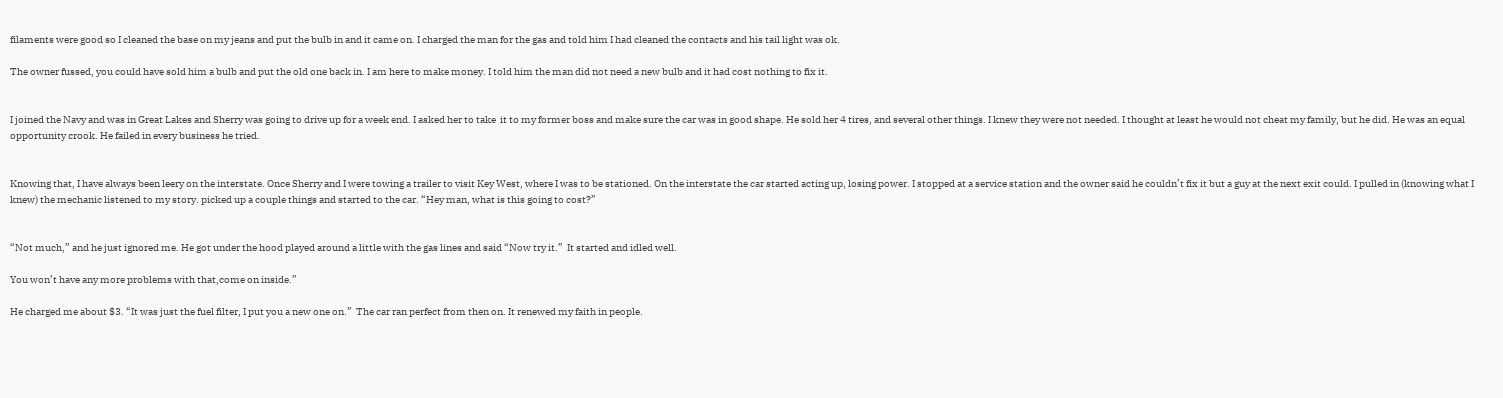filaments were good so I cleaned the base on my jeans and put the bulb in and it came on. I charged the man for the gas and told him I had cleaned the contacts and his tail light was ok.

The owner fussed, you could have sold him a bulb and put the old one back in. I am here to make money. I told him the man did not need a new bulb and it had cost nothing to fix it.


I joined the Navy and was in Great Lakes and Sherry was going to drive up for a week end. I asked her to take  it to my former boss and make sure the car was in good shape. He sold her 4 tires, and several other things. I knew they were not needed. I thought at least he would not cheat my family, but he did. He was an equal opportunity crook. He failed in every business he tried.


Knowing that, I have always been leery on the interstate. Once Sherry and I were towing a trailer to visit Key West, where I was to be stationed. On the interstate the car started acting up, losing power. I stopped at a service station and the owner said he couldn’t fix it but a guy at the next exit could. I pulled in (knowing what I knew) the mechanic listened to my story. picked up a couple things and started to the car. “Hey man, what is this going to cost?”


“Not much,” and he just ignored me. He got under the hood played around a little with the gas lines and said “Now try it.”  It started and idled well.

You won’t have any more problems with that,come on inside.”

He charged me about $3. “It was just the fuel filter, I put you a new one on.”  The car ran perfect from then on. It renewed my faith in people.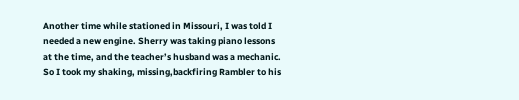Another time while stationed in Missouri, I was told I needed a new engine. Sherry was taking piano lessons at the time, and the teacher’s husband was a mechanic. So I took my shaking, missing,backfiring Rambler to his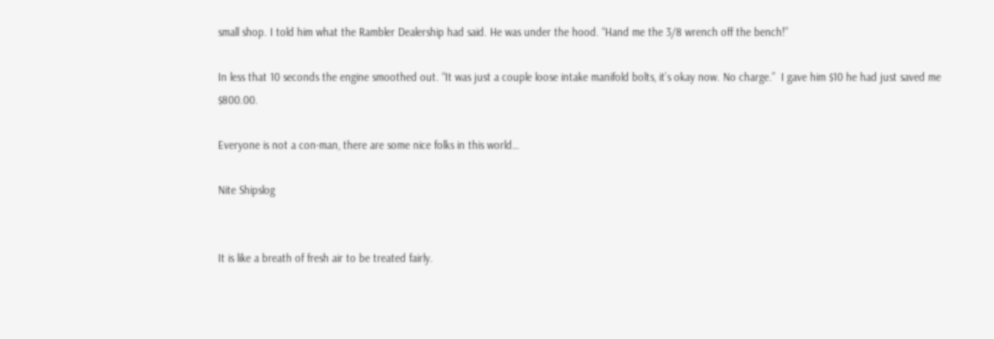small shop. I told him what the Rambler Dealership had said. He was under the hood. “Hand me the 3/8 wrench off the bench!”

In less that 10 seconds the engine smoothed out. “It was just a couple loose intake manifold bolts, it’s okay now. No charge.”  I gave him $10 he had just saved me $800.00.

Everyone is not a con-man, there are some nice folks in this world…

Nite Shipslog


It is like a breath of fresh air to be treated fairly.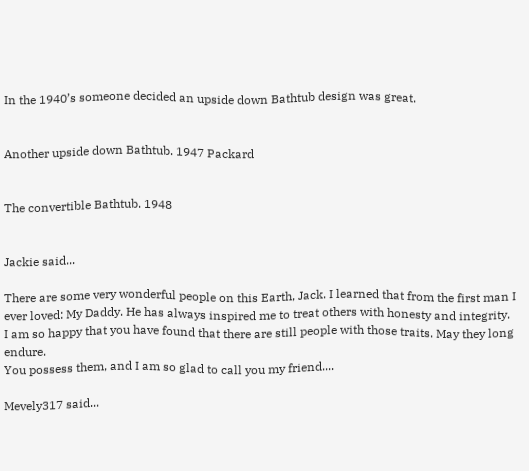In the 1940’s someone decided an upside down Bathtub design was great.


Another upside down Bathtub. 1947 Packard


The convertible Bathtub. 1948


Jackie said...

There are some very wonderful people on this Earth, Jack. I learned that from the first man I ever loved: My Daddy. He has always inspired me to treat others with honesty and integrity.
I am so happy that you have found that there are still people with those traits. May they long endure.
You possess them, and I am so glad to call you my friend....

Mevely317 said...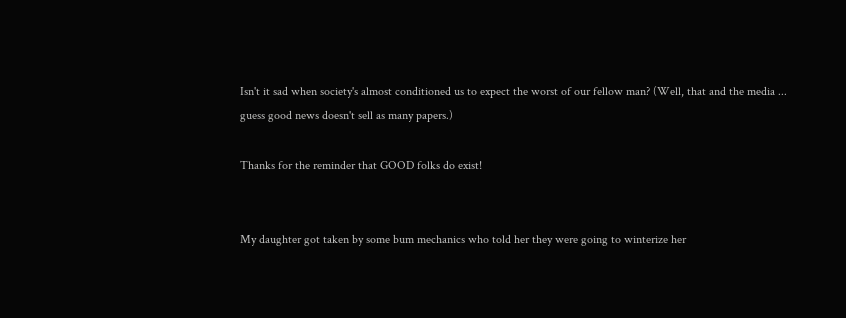Isn't it sad when society's almost conditioned us to expect the worst of our fellow man? (Well, that and the media ... guess good news doesn't sell as many papers.)

Thanks for the reminder that GOOD folks do exist!


My daughter got taken by some bum mechanics who told her they were going to winterize her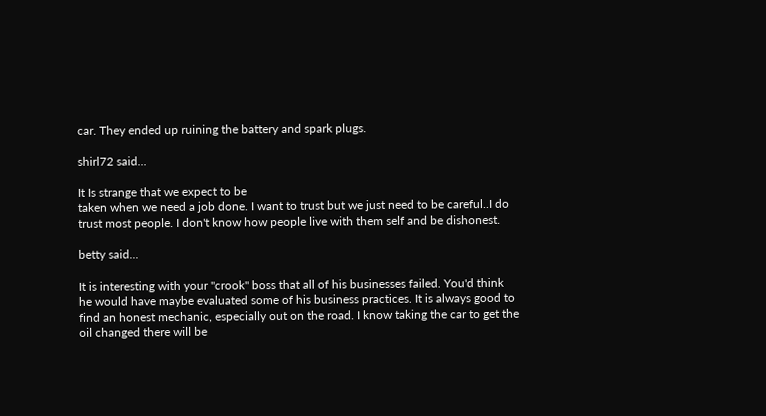car. They ended up ruining the battery and spark plugs.

shirl72 said...

It Is strange that we expect to be
taken when we need a job done. I want to trust but we just need to be careful..I do trust most people. I don't know how people live with them self and be dishonest.

betty said...

It is interesting with your "crook" boss that all of his businesses failed. You'd think he would have maybe evaluated some of his business practices. It is always good to find an honest mechanic, especially out on the road. I know taking the car to get the oil changed there will be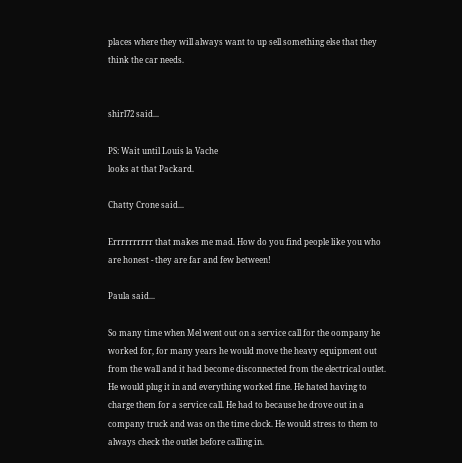places where they will always want to up sell something else that they think the car needs.


shirl72 said...

PS: Wait until Louis la Vache
looks at that Packard.

Chatty Crone said...

Errrrrrrrrr that makes me mad. How do you find people like you who are honest - they are far and few between!

Paula said...

So many time when Mel went out on a service call for the oompany he worked for, for many years he would move the heavy equipment out from the wall and it had become disconnected from the electrical outlet. He would plug it in and everything worked fine. He hated having to charge them for a service call. He had to because he drove out in a company truck and was on the time clock. He would stress to them to always check the outlet before calling in.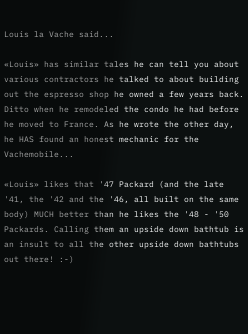Louis la Vache said...

«Louis» has similar tales he can tell you about various contractors he talked to about building out the espresso shop he owned a few years back. Ditto when he remodeled the condo he had before he moved to France. As he wrote the other day, he HAS found an honest mechanic for the Vachemobile...

«Louis» likes that '47 Packard (and the late '41, the '42 and the '46, all built on the same body) MUCH better than he likes the '48 - '50 Packards. Calling them an upside down bathtub is an insult to all the other upside down bathtubs out there! :-)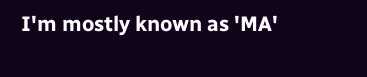I'm mostly known as 'MA'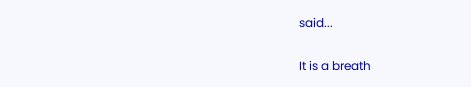said...

It is a breath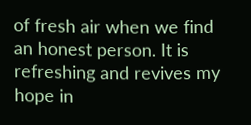of fresh air when we find an honest person. It is refreshing and revives my hope in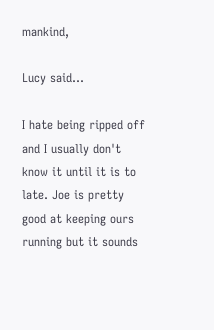mankind,

Lucy said...

I hate being ripped off and I usually don't know it until it is to late. Joe is pretty good at keeping ours running but it sounds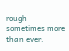rough sometimes more than ever.